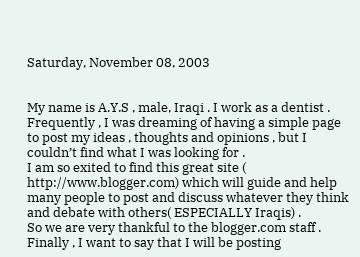Saturday, November 08, 2003


My name is A.Y.S , male, Iraqi . I work as a dentist .
Frequently , I was dreaming of having a simple page to post my ideas , thoughts and opinions , but I couldn’t find what I was looking for .
I am so exited to find this great site ( http://www.blogger.com) which will guide and help many people to post and discuss whatever they think and debate with others( ESPECIALLY Iraqis) .
So we are very thankful to the blogger.com staff .
Finally , I want to say that I will be posting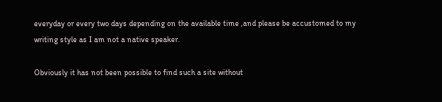everyday or every two days depending on the available time ,and please be accustomed to my writing style as I am not a native speaker.

Obviously it has not been possible to find such a site without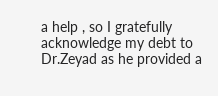a help , so I gratefully acknowledge my debt to Dr.Zeyad as he provided a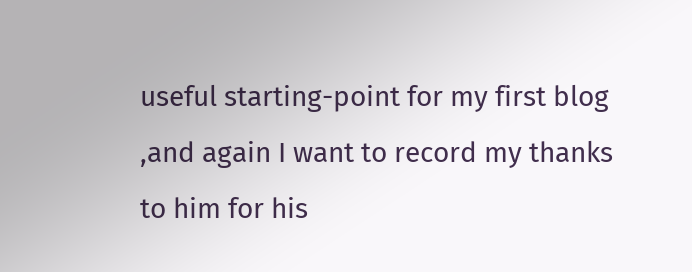useful starting-point for my first blog ,and again I want to record my thanks to him for his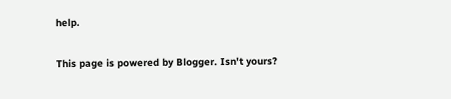help.

This page is powered by Blogger. Isn't yours?